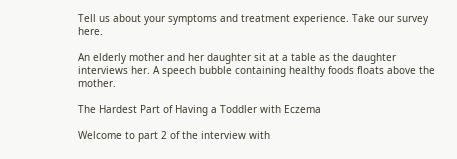Tell us about your symptoms and treatment experience. Take our survey here.

An elderly mother and her daughter sit at a table as the daughter interviews her. A speech bubble containing healthy foods floats above the mother.

The Hardest Part of Having a Toddler with Eczema

Welcome to part 2 of the interview with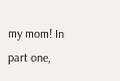my mom! In part one,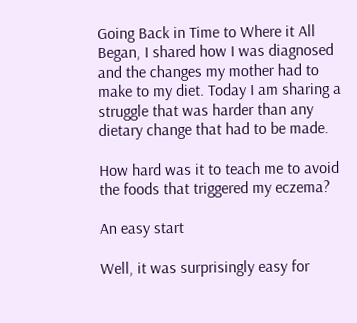Going Back in Time to Where it All Began, I shared how I was diagnosed and the changes my mother had to make to my diet. Today I am sharing a struggle that was harder than any dietary change that had to be made.

How hard was it to teach me to avoid the foods that triggered my eczema?

An easy start

Well, it was surprisingly easy for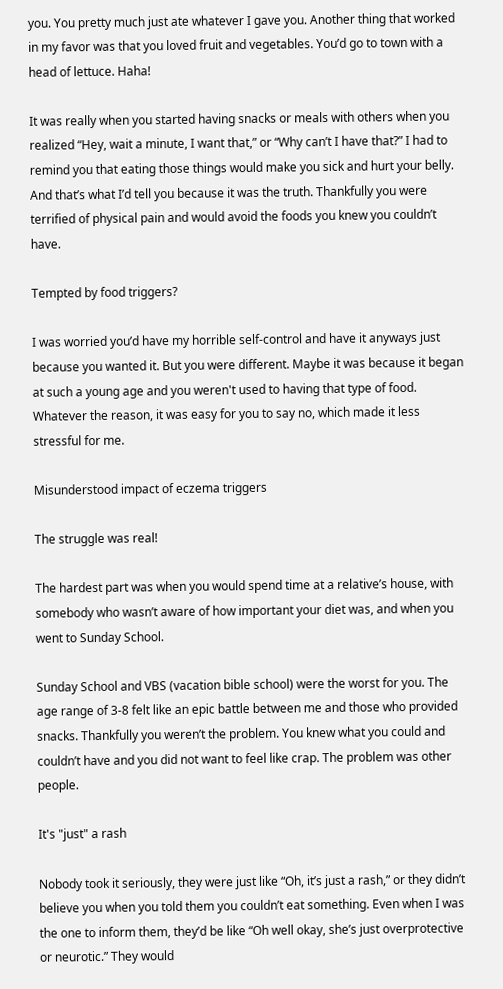you. You pretty much just ate whatever I gave you. Another thing that worked in my favor was that you loved fruit and vegetables. You’d go to town with a head of lettuce. Haha!

It was really when you started having snacks or meals with others when you realized “Hey, wait a minute, I want that,” or “Why can’t I have that?” I had to remind you that eating those things would make you sick and hurt your belly. And that’s what I’d tell you because it was the truth. Thankfully you were terrified of physical pain and would avoid the foods you knew you couldn’t have.

Tempted by food triggers?

I was worried you’d have my horrible self-control and have it anyways just because you wanted it. But you were different. Maybe it was because it began at such a young age and you weren't used to having that type of food. Whatever the reason, it was easy for you to say no, which made it less stressful for me.

Misunderstood impact of eczema triggers

The struggle was real!

The hardest part was when you would spend time at a relative’s house, with somebody who wasn’t aware of how important your diet was, and when you went to Sunday School.

Sunday School and VBS (vacation bible school) were the worst for you. The age range of 3-8 felt like an epic battle between me and those who provided snacks. Thankfully you weren’t the problem. You knew what you could and couldn’t have and you did not want to feel like crap. The problem was other people.

It's "just" a rash

Nobody took it seriously, they were just like “Oh, it’s just a rash,” or they didn’t believe you when you told them you couldn’t eat something. Even when I was the one to inform them, they’d be like “Oh well okay, she’s just overprotective or neurotic.” They would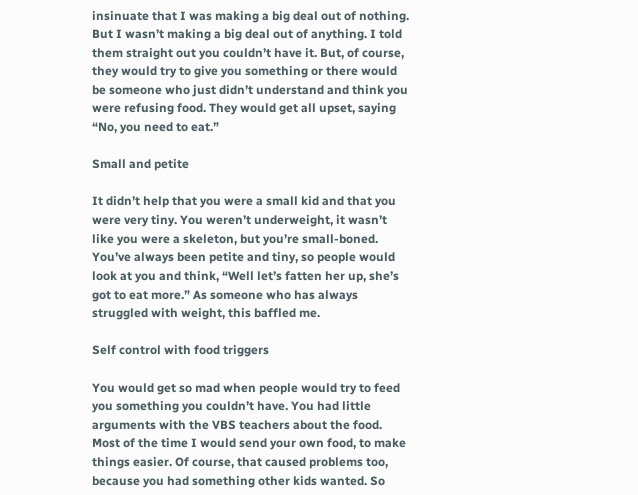insinuate that I was making a big deal out of nothing. But I wasn’t making a big deal out of anything. I told them straight out you couldn’t have it. But, of course, they would try to give you something or there would be someone who just didn’t understand and think you were refusing food. They would get all upset, saying “No, you need to eat.”

Small and petite

It didn’t help that you were a small kid and that you were very tiny. You weren’t underweight, it wasn’t like you were a skeleton, but you’re small-boned. You’ve always been petite and tiny, so people would look at you and think, “Well let’s fatten her up, she’s got to eat more.” As someone who has always struggled with weight, this baffled me.

Self control with food triggers

You would get so mad when people would try to feed you something you couldn’t have. You had little arguments with the VBS teachers about the food. Most of the time I would send your own food, to make things easier. Of course, that caused problems too, because you had something other kids wanted. So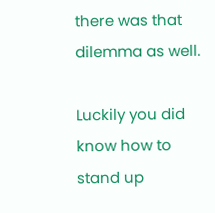there was that dilemma as well.

Luckily you did know how to stand up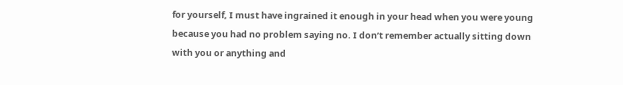for yourself, I must have ingrained it enough in your head when you were young because you had no problem saying no. I don’t remember actually sitting down with you or anything and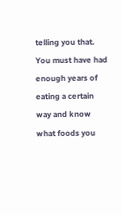telling you that. You must have had enough years of eating a certain way and know what foods you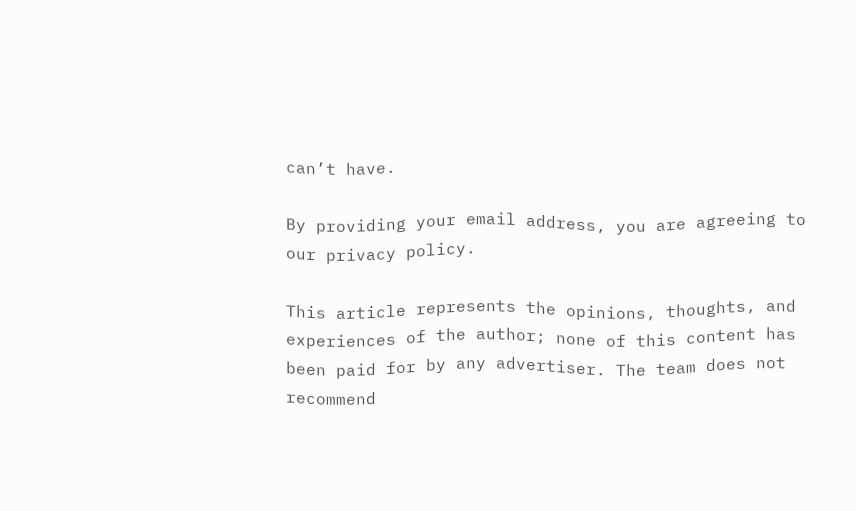can’t have.

By providing your email address, you are agreeing to our privacy policy.

This article represents the opinions, thoughts, and experiences of the author; none of this content has been paid for by any advertiser. The team does not recommend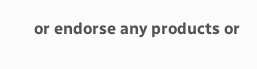or endorse any products or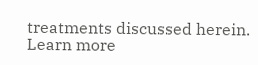treatments discussed herein. Learn more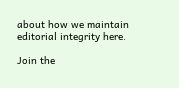about how we maintain editorial integrity here.

Join the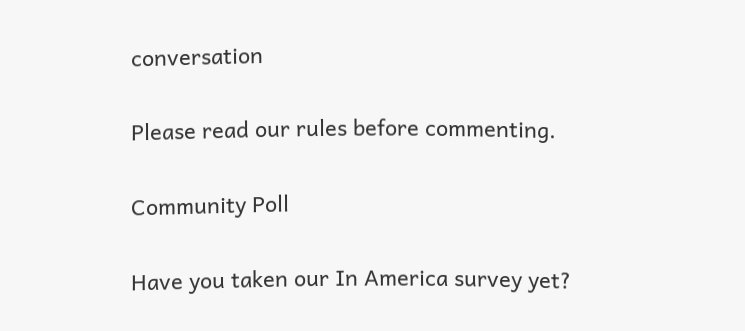conversation

Please read our rules before commenting.

Community Poll

Have you taken our In America survey yet?